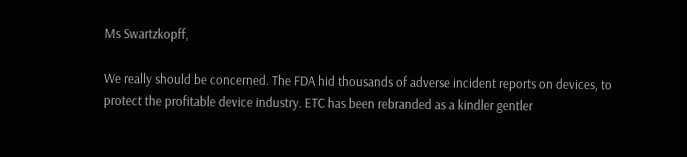Ms Swartzkopff,

We really should be concerned. The FDA hid thousands of adverse incident reports on devices, to protect the profitable device industry. ETC has been rebranded as a kindler gentler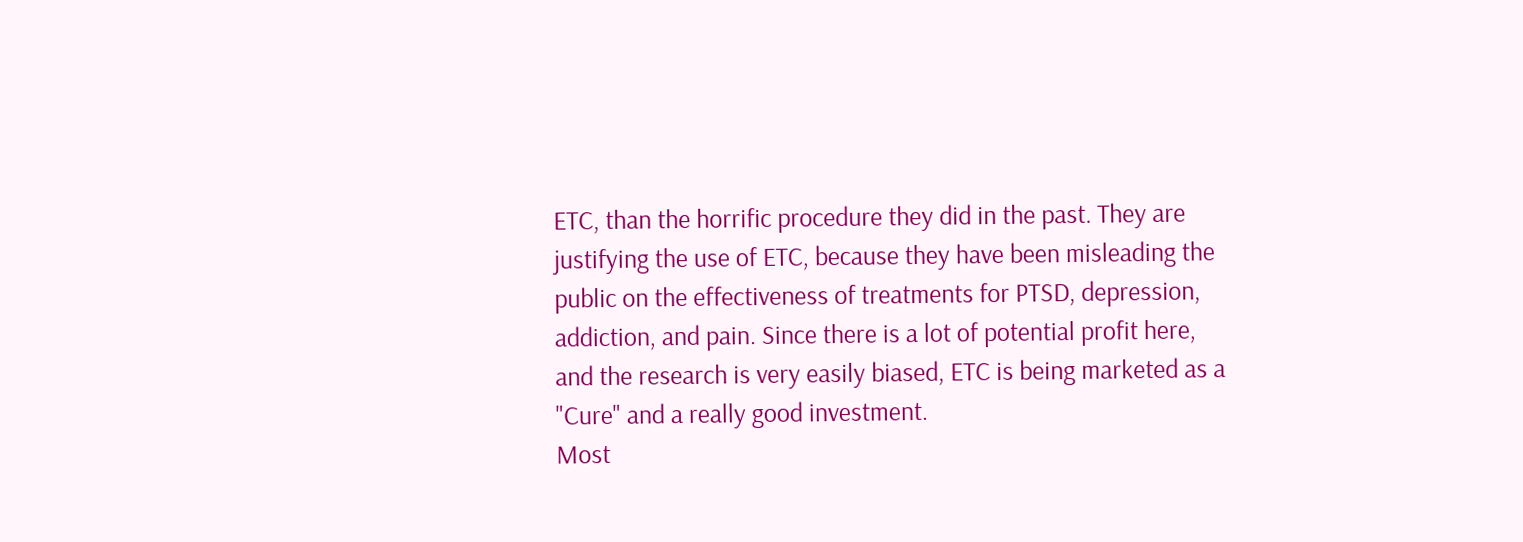ETC, than the horrific procedure they did in the past. They are justifying the use of ETC, because they have been misleading the public on the effectiveness of treatments for PTSD, depression, addiction, and pain. Since there is a lot of potential profit here, and the research is very easily biased, ETC is being marketed as a "Cure" and a really good investment.
Most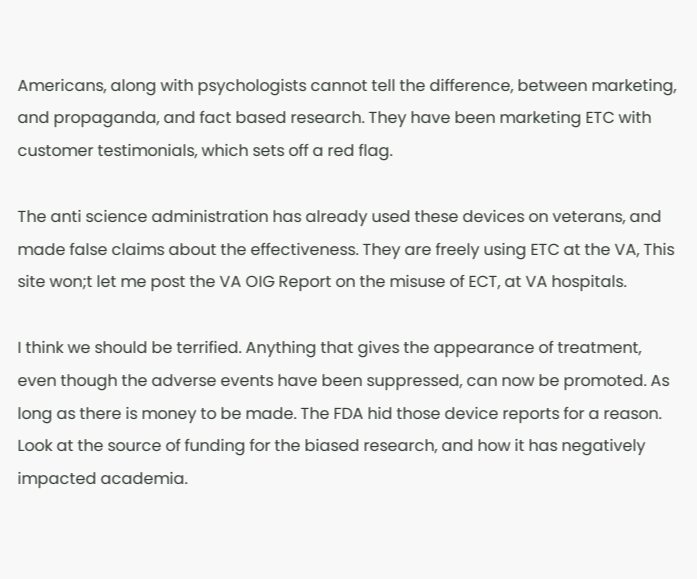Americans, along with psychologists cannot tell the difference, between marketing, and propaganda, and fact based research. They have been marketing ETC with customer testimonials, which sets off a red flag.

The anti science administration has already used these devices on veterans, and made false claims about the effectiveness. They are freely using ETC at the VA, This site won;t let me post the VA OIG Report on the misuse of ECT, at VA hospitals.

I think we should be terrified. Anything that gives the appearance of treatment, even though the adverse events have been suppressed, can now be promoted. As long as there is money to be made. The FDA hid those device reports for a reason. Look at the source of funding for the biased research, and how it has negatively impacted academia.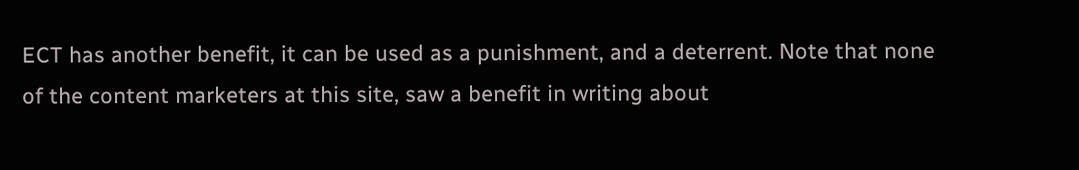ECT has another benefit, it can be used as a punishment, and a deterrent. Note that none of the content marketers at this site, saw a benefit in writing about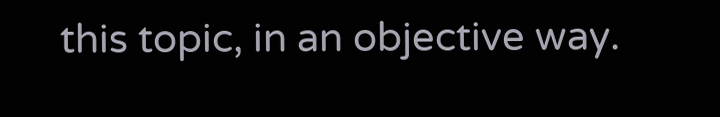this topic, in an objective way.